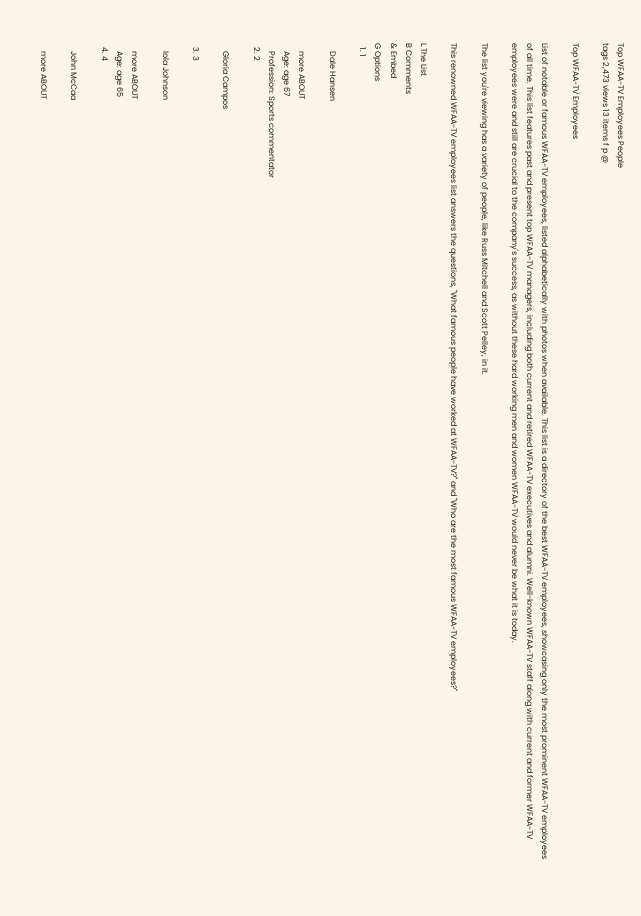Top WFAA-TV Employees People
tags 2,473 views 13 items f p @

Top WFAA-TV Employees

List of notable or famous WFAA-TV employees, listed alphabetically with photos when available. This list is a directory of the best WFAA-TV employees, showcasing only the most prominent WFAA-TV employees of all time. This list features past and present top WFAA-TV managers, including both current and retired WFAA-TV executives and alumni. Well-known WFAA-TV staff along with current and former WFAA-TV employees were and still are crucial to the company's success, as without these hard working men and women WFAA-TV would never be what it is today.

The list you're viewing has a variety of people, like Russ Mitchell and Scott Pelley, in it.

This renowned WFAA-TV employees list answers the questions, "What famous people have worked at WFAA-TV?" and "Who are the most famous WFAA-TV employees?"

L The List
B Comments
& Embed
G Options
  1. 1

    Dale Hansen

    more ABOUT
    Age: age 67
    Profession: Sports commentator
  2. 2

    Gloria Campos

  3. 3

    Iola Johnson

    more ABOUT
    Age: age 65
  4. 4

    John McCaa

    more ABOUT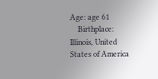Age: age 61
    Birthplace: Illinois, United States of America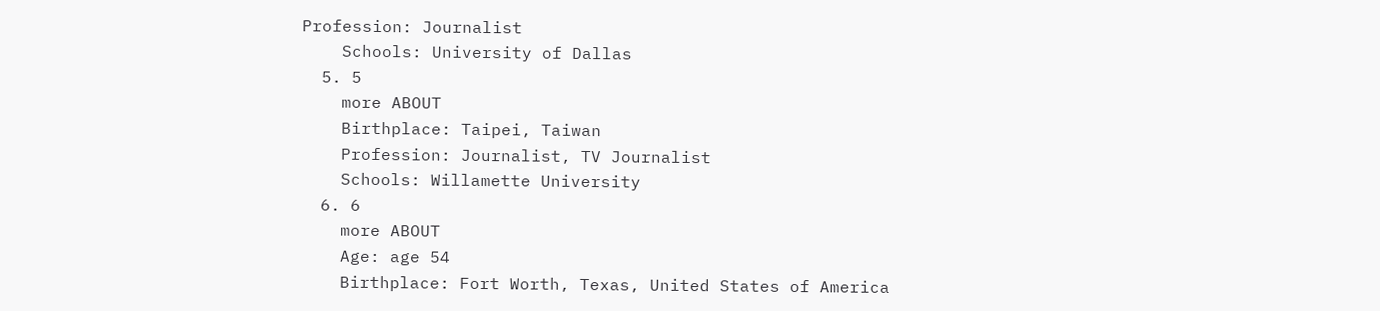Profession: Journalist
    Schools: University of Dallas
  5. 5
    more ABOUT
    Birthplace: Taipei, Taiwan
    Profession: Journalist, TV Journalist
    Schools: Willamette University
  6. 6
    more ABOUT
    Age: age 54
    Birthplace: Fort Worth, Texas, United States of America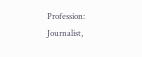Profession: Journalist,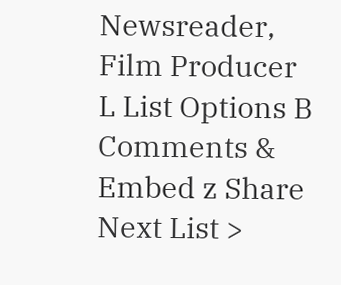Newsreader, Film Producer
L List Options B Comments & Embed z Share Next List >